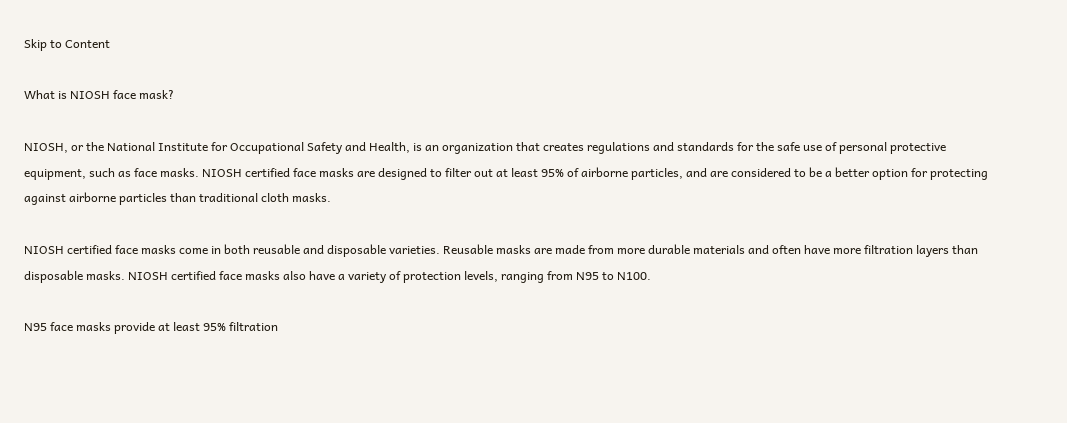Skip to Content

What is NIOSH face mask?

NIOSH, or the National Institute for Occupational Safety and Health, is an organization that creates regulations and standards for the safe use of personal protective equipment, such as face masks. NIOSH certified face masks are designed to filter out at least 95% of airborne particles, and are considered to be a better option for protecting against airborne particles than traditional cloth masks.

NIOSH certified face masks come in both reusable and disposable varieties. Reusable masks are made from more durable materials and often have more filtration layers than disposable masks. NIOSH certified face masks also have a variety of protection levels, ranging from N95 to N100.

N95 face masks provide at least 95% filtration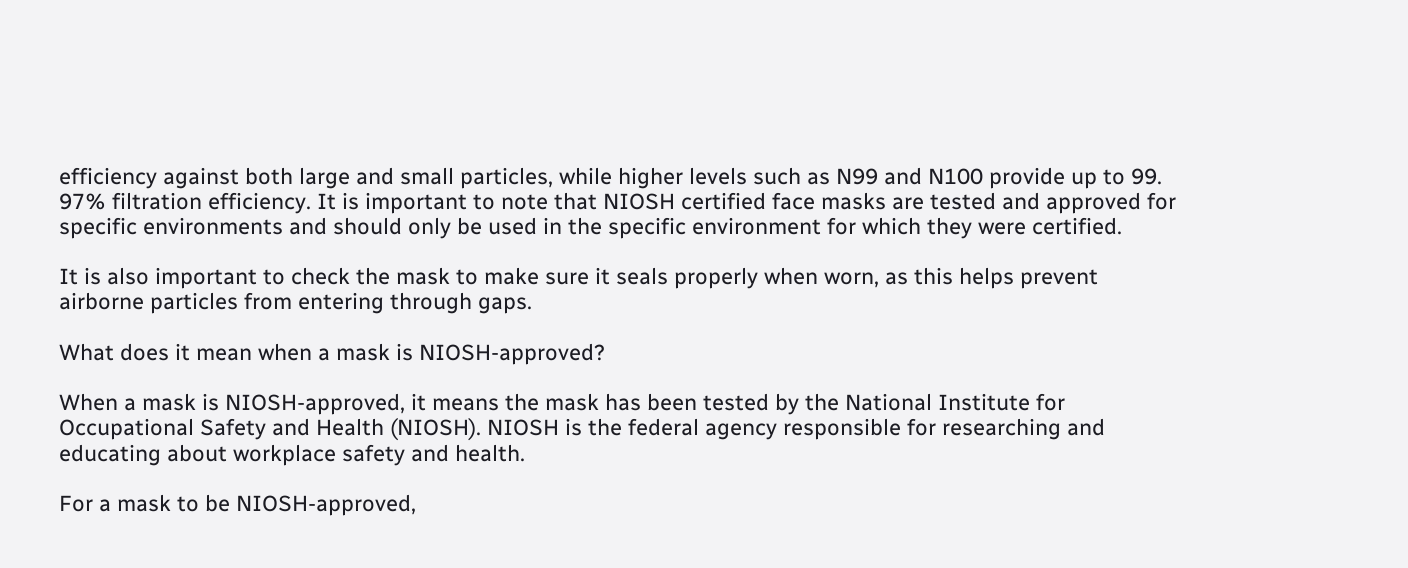efficiency against both large and small particles, while higher levels such as N99 and N100 provide up to 99. 97% filtration efficiency. It is important to note that NIOSH certified face masks are tested and approved for specific environments and should only be used in the specific environment for which they were certified.

It is also important to check the mask to make sure it seals properly when worn, as this helps prevent airborne particles from entering through gaps.

What does it mean when a mask is NIOSH-approved?

When a mask is NIOSH-approved, it means the mask has been tested by the National Institute for Occupational Safety and Health (NIOSH). NIOSH is the federal agency responsible for researching and educating about workplace safety and health.

For a mask to be NIOSH-approved,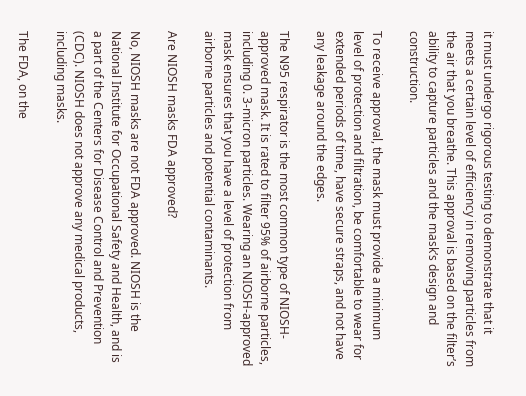it must undergo rigorous testing to demonstrate that it meets a certain level of efficiency in removing particles from the air that you breathe. This approval is based on the filter’s ability to capture particles and the mask’s design and construction.

To receive approval, the mask must provide a minimum level of protection and filtration, be comfortable to wear for extended periods of time, have secure straps, and not have any leakage around the edges.

The N95 respirator is the most common type of NIOSH-approved mask. It is rated to filter 95% of airborne particles, including 0. 3-micron particles. Wearing an NIOSH-approved mask ensures that you have a level of protection from airborne particles and potential contaminants.

Are NIOSH masks FDA approved?

No, NIOSH masks are not FDA approved. NIOSH is the National Institute for Occupational Safety and Health, and is a part of the Centers for Disease Control and Prevention (CDC). NIOSH does not approve any medical products, including masks.

The FDA, on the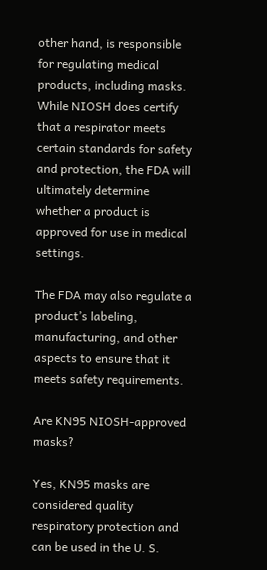other hand, is responsible for regulating medical products, including masks. While NIOSH does certify that a respirator meets certain standards for safety and protection, the FDA will ultimately determine whether a product is approved for use in medical settings.

The FDA may also regulate a product’s labeling, manufacturing, and other aspects to ensure that it meets safety requirements.

Are KN95 NIOSH-approved masks?

Yes, KN95 masks are considered quality respiratory protection and can be used in the U. S.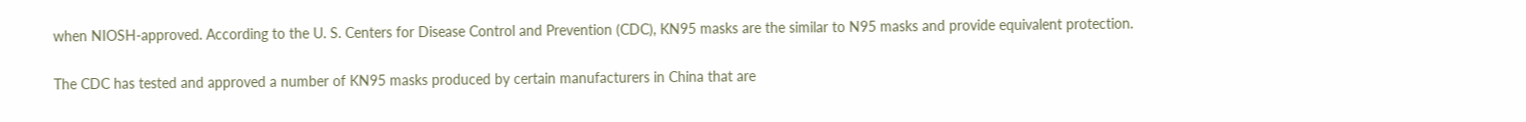when NIOSH-approved. According to the U. S. Centers for Disease Control and Prevention (CDC), KN95 masks are the similar to N95 masks and provide equivalent protection.

The CDC has tested and approved a number of KN95 masks produced by certain manufacturers in China that are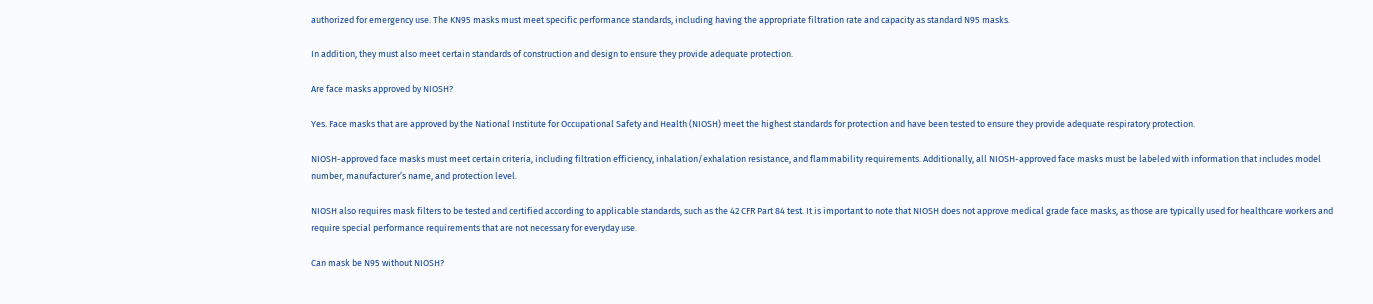authorized for emergency use. The KN95 masks must meet specific performance standards, including having the appropriate filtration rate and capacity as standard N95 masks.

In addition, they must also meet certain standards of construction and design to ensure they provide adequate protection.

Are face masks approved by NIOSH?

Yes. Face masks that are approved by the National Institute for Occupational Safety and Health (NIOSH) meet the highest standards for protection and have been tested to ensure they provide adequate respiratory protection.

NIOSH-approved face masks must meet certain criteria, including filtration efficiency, inhalation/exhalation resistance, and flammability requirements. Additionally, all NIOSH-approved face masks must be labeled with information that includes model number, manufacturer’s name, and protection level.

NIOSH also requires mask filters to be tested and certified according to applicable standards, such as the 42 CFR Part 84 test. It is important to note that NIOSH does not approve medical grade face masks, as those are typically used for healthcare workers and require special performance requirements that are not necessary for everyday use.

Can mask be N95 without NIOSH?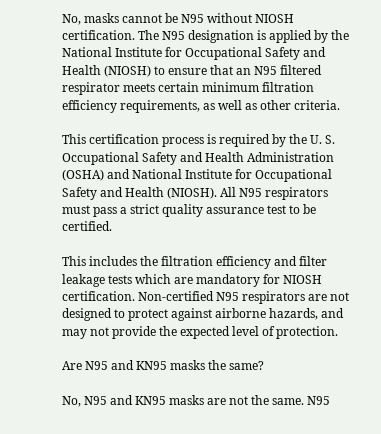No, masks cannot be N95 without NIOSH certification. The N95 designation is applied by the National Institute for Occupational Safety and Health (NIOSH) to ensure that an N95 filtered respirator meets certain minimum filtration efficiency requirements, as well as other criteria.

This certification process is required by the U. S. Occupational Safety and Health Administration (OSHA) and National Institute for Occupational Safety and Health (NIOSH). All N95 respirators must pass a strict quality assurance test to be certified.

This includes the filtration efficiency and filter leakage tests which are mandatory for NIOSH certification. Non-certified N95 respirators are not designed to protect against airborne hazards, and may not provide the expected level of protection.

Are N95 and KN95 masks the same?

No, N95 and KN95 masks are not the same. N95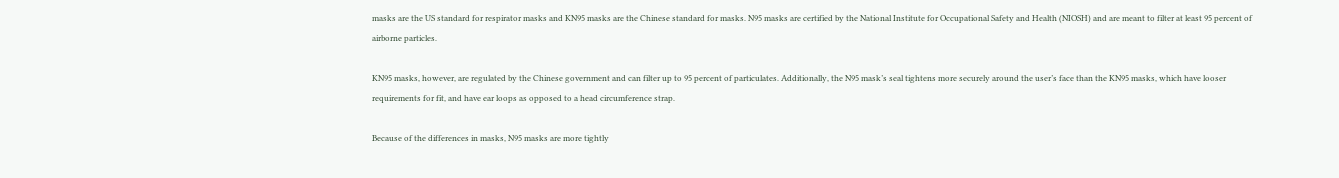masks are the US standard for respirator masks and KN95 masks are the Chinese standard for masks. N95 masks are certified by the National Institute for Occupational Safety and Health (NIOSH) and are meant to filter at least 95 percent of airborne particles.

KN95 masks, however, are regulated by the Chinese government and can filter up to 95 percent of particulates. Additionally, the N95 mask’s seal tightens more securely around the user’s face than the KN95 masks, which have looser requirements for fit, and have ear loops as opposed to a head circumference strap.

Because of the differences in masks, N95 masks are more tightly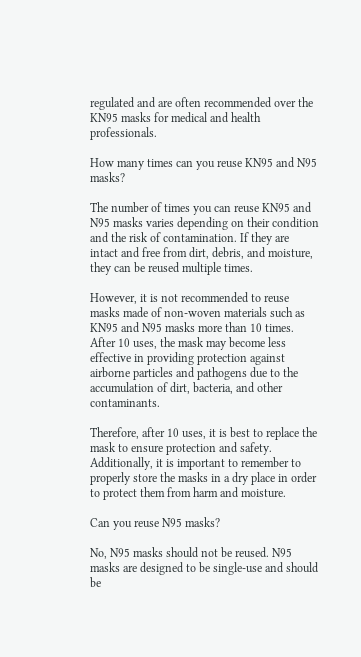regulated and are often recommended over the KN95 masks for medical and health professionals.

How many times can you reuse KN95 and N95 masks?

The number of times you can reuse KN95 and N95 masks varies depending on their condition and the risk of contamination. If they are intact and free from dirt, debris, and moisture, they can be reused multiple times.

However, it is not recommended to reuse masks made of non-woven materials such as KN95 and N95 masks more than 10 times. After 10 uses, the mask may become less effective in providing protection against airborne particles and pathogens due to the accumulation of dirt, bacteria, and other contaminants.

Therefore, after 10 uses, it is best to replace the mask to ensure protection and safety. Additionally, it is important to remember to properly store the masks in a dry place in order to protect them from harm and moisture.

Can you reuse N95 masks?

No, N95 masks should not be reused. N95 masks are designed to be single-use and should be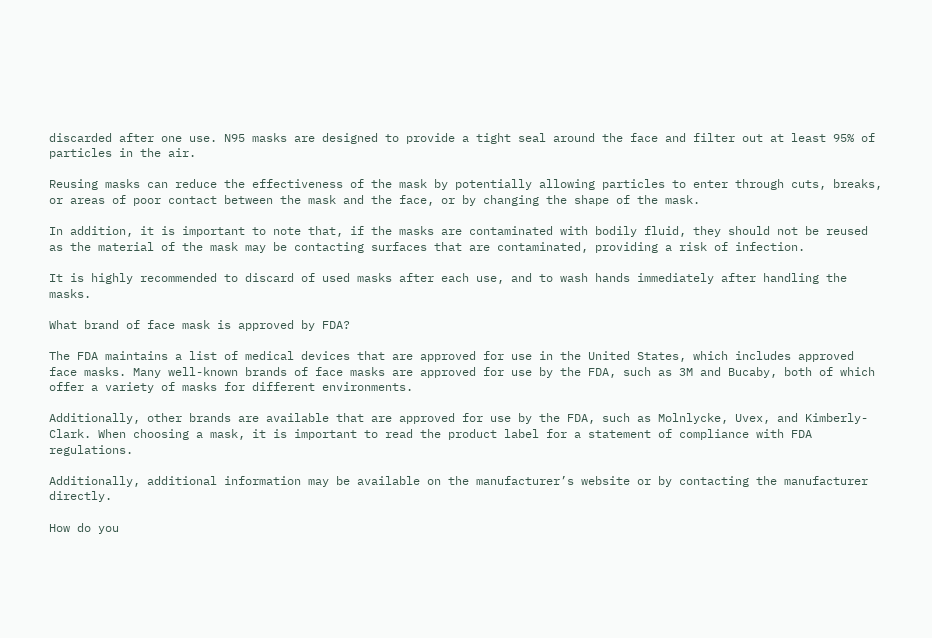discarded after one use. N95 masks are designed to provide a tight seal around the face and filter out at least 95% of particles in the air.

Reusing masks can reduce the effectiveness of the mask by potentially allowing particles to enter through cuts, breaks, or areas of poor contact between the mask and the face, or by changing the shape of the mask.

In addition, it is important to note that, if the masks are contaminated with bodily fluid, they should not be reused as the material of the mask may be contacting surfaces that are contaminated, providing a risk of infection.

It is highly recommended to discard of used masks after each use, and to wash hands immediately after handling the masks.

What brand of face mask is approved by FDA?

The FDA maintains a list of medical devices that are approved for use in the United States, which includes approved face masks. Many well-known brands of face masks are approved for use by the FDA, such as 3M and Bucaby, both of which offer a variety of masks for different environments.

Additionally, other brands are available that are approved for use by the FDA, such as Molnlycke, Uvex, and Kimberly-Clark. When choosing a mask, it is important to read the product label for a statement of compliance with FDA regulations.

Additionally, additional information may be available on the manufacturer’s website or by contacting the manufacturer directly.

How do you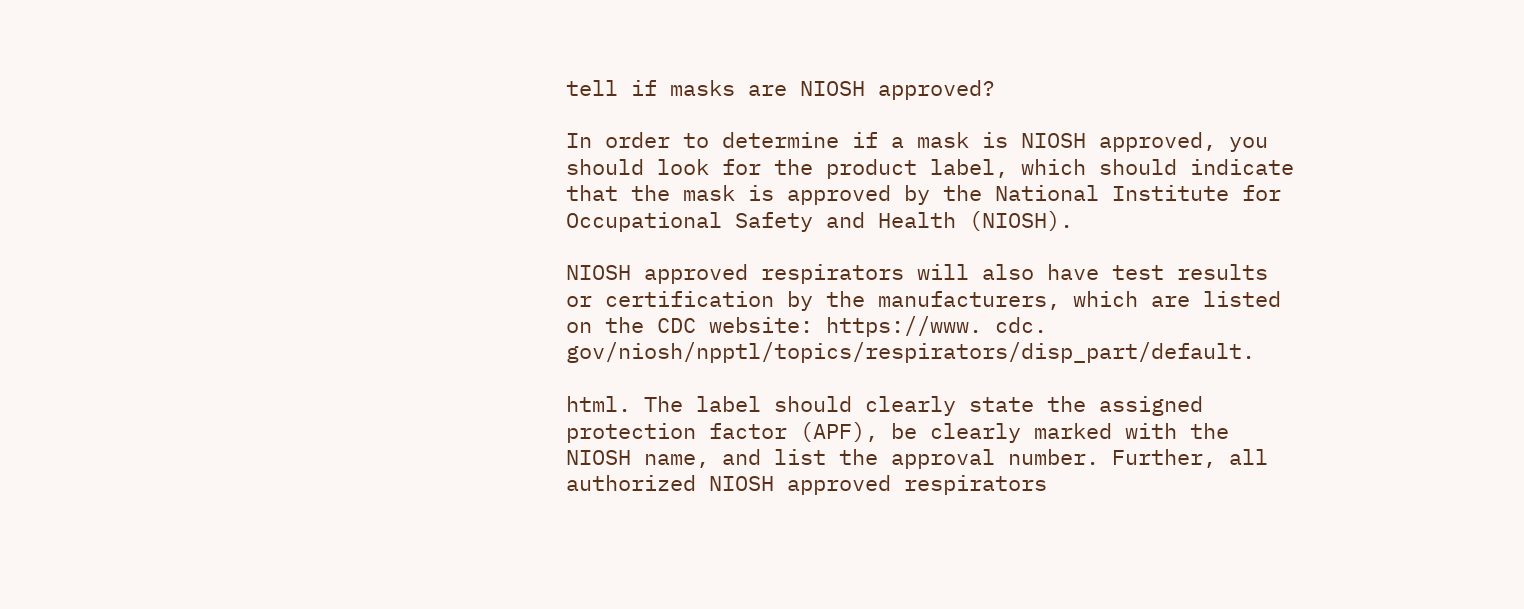tell if masks are NIOSH approved?

In order to determine if a mask is NIOSH approved, you should look for the product label, which should indicate that the mask is approved by the National Institute for Occupational Safety and Health (NIOSH).

NIOSH approved respirators will also have test results or certification by the manufacturers, which are listed on the CDC website: https://www. cdc. gov/niosh/npptl/topics/respirators/disp_part/default.

html. The label should clearly state the assigned protection factor (APF), be clearly marked with the NIOSH name, and list the approval number. Further, all authorized NIOSH approved respirators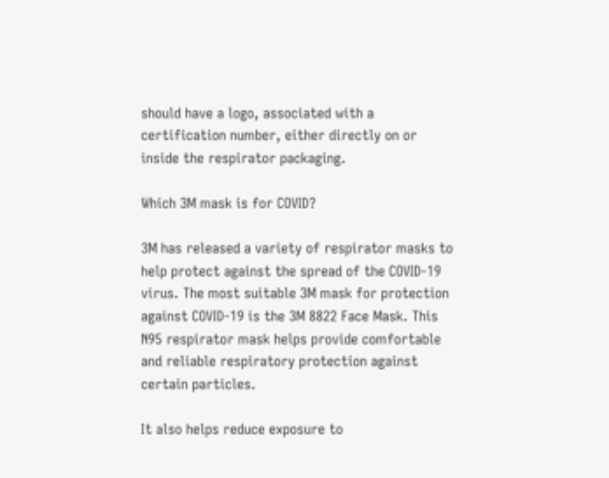should have a logo, associated with a certification number, either directly on or inside the respirator packaging.

Which 3M mask is for COVID?

3M has released a variety of respirator masks to help protect against the spread of the COVID-19 virus. The most suitable 3M mask for protection against COVID-19 is the 3M 8822 Face Mask. This N95 respirator mask helps provide comfortable and reliable respiratory protection against certain particles.

It also helps reduce exposure to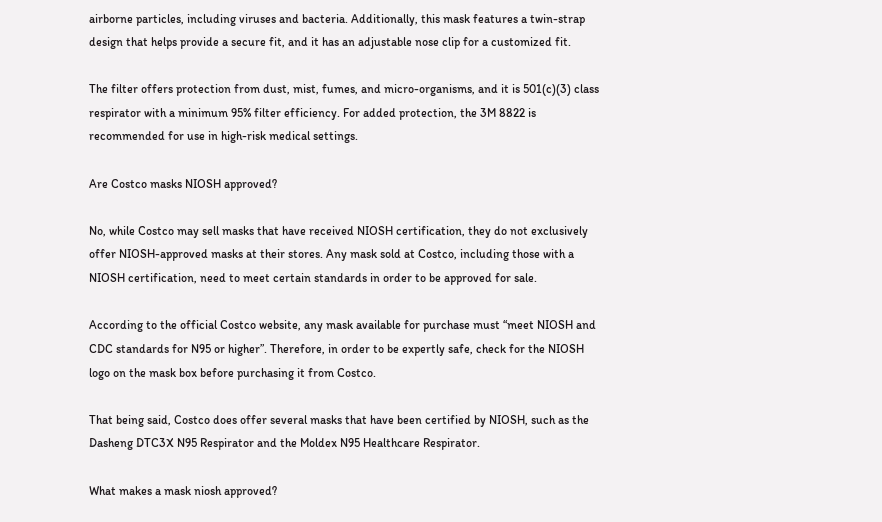airborne particles, including viruses and bacteria. Additionally, this mask features a twin-strap design that helps provide a secure fit, and it has an adjustable nose clip for a customized fit.

The filter offers protection from dust, mist, fumes, and micro-organisms, and it is 501(c)(3) class respirator with a minimum 95% filter efficiency. For added protection, the 3M 8822 is recommended for use in high-risk medical settings.

Are Costco masks NIOSH approved?

No, while Costco may sell masks that have received NIOSH certification, they do not exclusively offer NIOSH-approved masks at their stores. Any mask sold at Costco, including those with a NIOSH certification, need to meet certain standards in order to be approved for sale.

According to the official Costco website, any mask available for purchase must “meet NIOSH and CDC standards for N95 or higher”. Therefore, in order to be expertly safe, check for the NIOSH logo on the mask box before purchasing it from Costco.

That being said, Costco does offer several masks that have been certified by NIOSH, such as the Dasheng DTC3X N95 Respirator and the Moldex N95 Healthcare Respirator.

What makes a mask niosh approved?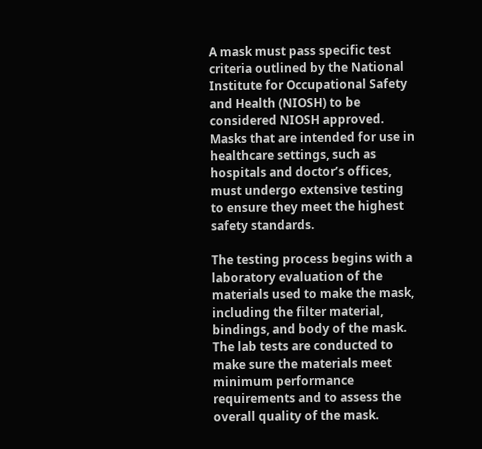A mask must pass specific test criteria outlined by the National Institute for Occupational Safety and Health (NIOSH) to be considered NIOSH approved. Masks that are intended for use in healthcare settings, such as hospitals and doctor’s offices, must undergo extensive testing to ensure they meet the highest safety standards.

The testing process begins with a laboratory evaluation of the materials used to make the mask, including the filter material, bindings, and body of the mask. The lab tests are conducted to make sure the materials meet minimum performance requirements and to assess the overall quality of the mask.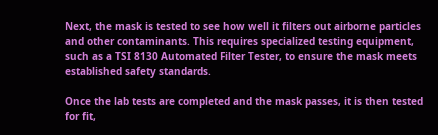Next, the mask is tested to see how well it filters out airborne particles and other contaminants. This requires specialized testing equipment, such as a TSI 8130 Automated Filter Tester, to ensure the mask meets established safety standards.

Once the lab tests are completed and the mask passes, it is then tested for fit,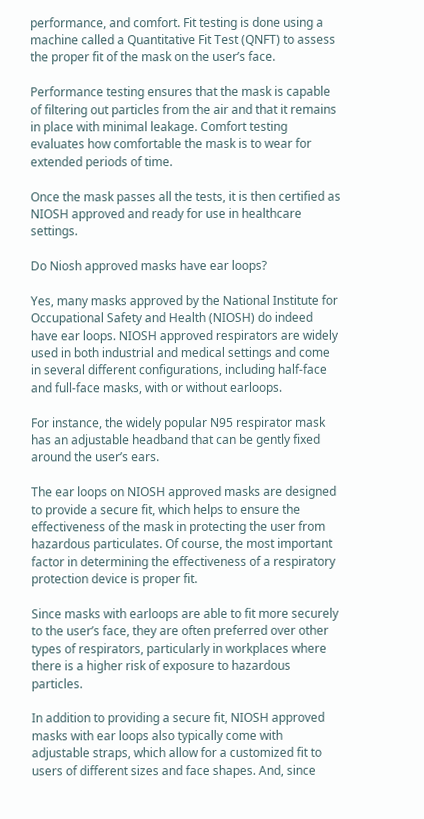performance, and comfort. Fit testing is done using a machine called a Quantitative Fit Test (QNFT) to assess the proper fit of the mask on the user’s face.

Performance testing ensures that the mask is capable of filtering out particles from the air and that it remains in place with minimal leakage. Comfort testing evaluates how comfortable the mask is to wear for extended periods of time.

Once the mask passes all the tests, it is then certified as NIOSH approved and ready for use in healthcare settings.

Do Niosh approved masks have ear loops?

Yes, many masks approved by the National Institute for Occupational Safety and Health (NIOSH) do indeed have ear loops. NIOSH approved respirators are widely used in both industrial and medical settings and come in several different configurations, including half-face and full-face masks, with or without earloops.

For instance, the widely popular N95 respirator mask has an adjustable headband that can be gently fixed around the user’s ears.

The ear loops on NIOSH approved masks are designed to provide a secure fit, which helps to ensure the effectiveness of the mask in protecting the user from hazardous particulates. Of course, the most important factor in determining the effectiveness of a respiratory protection device is proper fit.

Since masks with earloops are able to fit more securely to the user’s face, they are often preferred over other types of respirators, particularly in workplaces where there is a higher risk of exposure to hazardous particles.

In addition to providing a secure fit, NIOSH approved masks with ear loops also typically come with adjustable straps, which allow for a customized fit to users of different sizes and face shapes. And, since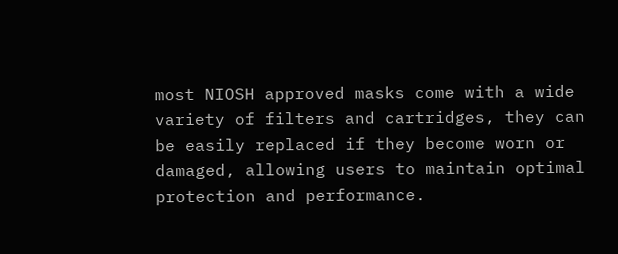most NIOSH approved masks come with a wide variety of filters and cartridges, they can be easily replaced if they become worn or damaged, allowing users to maintain optimal protection and performance.